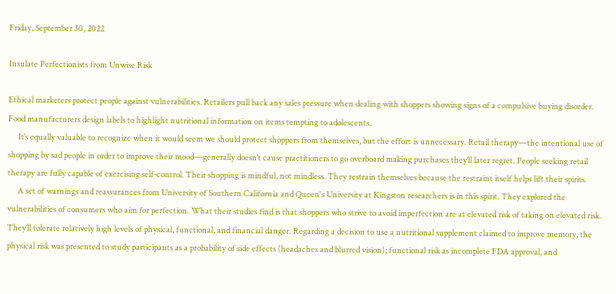Friday, September 30, 2022

Insulate Perfectionists from Unwise Risk

Ethical marketers protect people against vulnerabilities. Retailers pull back any sales pressure when dealing with shoppers showing signs of a compulsive buying disorder. Food manufacturers design labels to highlight nutritional information on items tempting to adolescents.
     It’s equally valuable to recognize when it would seem we should protect shoppers from themselves, but the effort is unnecessary. Retail therapy—the intentional use of shopping by sad people in order to improve their mood—generally doesn’t cause practitioners to go overboard making purchases they’ll later regret. People seeking retail therapy are fully capable of exercising self-control. Their shopping is mindful, not mindless. They restrain themselves because the restraint itself helps lift their spirits.
     A set of warnings and reassurances from University of Southern California and Queen's University at Kingston researchers is in this spirit. They explored the vulnerabilities of consumers who aim for perfection. What their studies find is that shoppers who strive to avoid imperfection are at elevated risk of taking on elevated risk. They’ll tolerate relatively high levels of physical, functional, and financial danger. Regarding a decision to use a nutritional supplement claimed to improve memory, the physical risk was presented to study participants as a probability of side effects (headaches and blurred vision); functional risk as incomplete FDA approval, and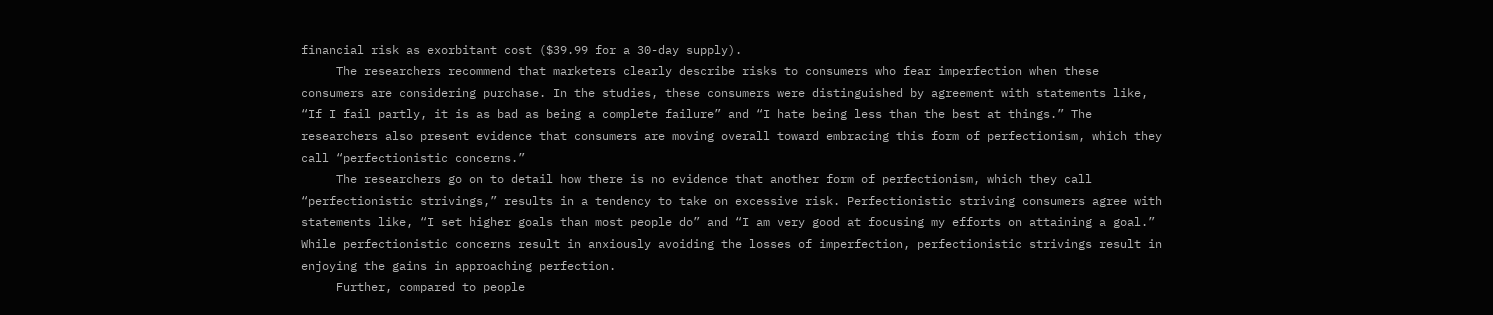financial risk as exorbitant cost ($39.99 for a 30-day supply).
     The researchers recommend that marketers clearly describe risks to consumers who fear imperfection when these consumers are considering purchase. In the studies, these consumers were distinguished by agreement with statements like, “If I fail partly, it is as bad as being a complete failure” and “I hate being less than the best at things.” The researchers also present evidence that consumers are moving overall toward embracing this form of perfectionism, which they call “perfectionistic concerns.”
     The researchers go on to detail how there is no evidence that another form of perfectionism, which they call “perfectionistic strivings,” results in a tendency to take on excessive risk. Perfectionistic striving consumers agree with statements like, “I set higher goals than most people do” and “I am very good at focusing my efforts on attaining a goal.” While perfectionistic concerns result in anxiously avoiding the losses of imperfection, perfectionistic strivings result in enjoying the gains in approaching perfection.
     Further, compared to people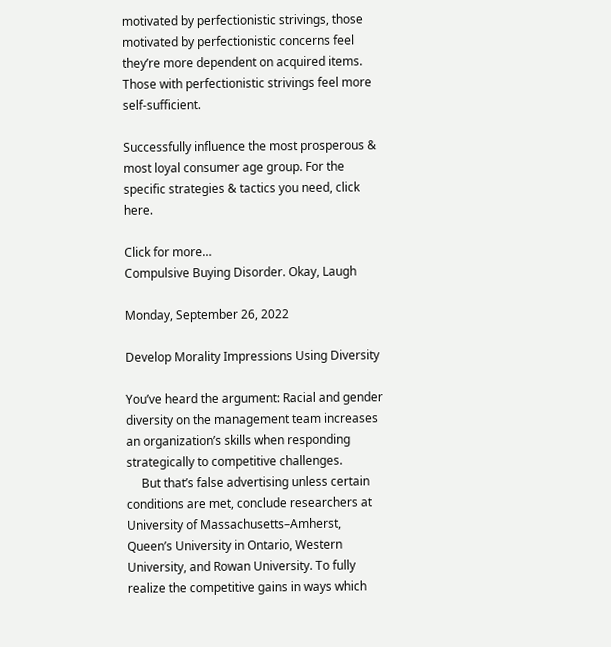motivated by perfectionistic strivings, those motivated by perfectionistic concerns feel they’re more dependent on acquired items. Those with perfectionistic strivings feel more self-sufficient.

Successfully influence the most prosperous & most loyal consumer age group. For the specific strategies & tactics you need, click here.

Click for more…
Compulsive Buying Disorder. Okay, Laugh

Monday, September 26, 2022

Develop Morality Impressions Using Diversity

You’ve heard the argument: Racial and gender diversity on the management team increases an organization’s skills when responding strategically to competitive challenges.
     But that’s false advertising unless certain conditions are met, conclude researchers at University of Massachusetts–Amherst, Queen’s University in Ontario, Western University, and Rowan University. To fully realize the competitive gains in ways which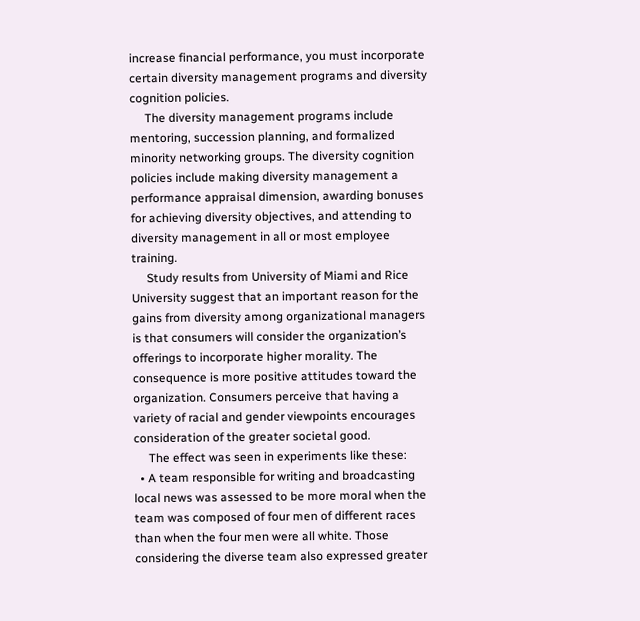increase financial performance, you must incorporate certain diversity management programs and diversity cognition policies.
     The diversity management programs include mentoring, succession planning, and formalized minority networking groups. The diversity cognition policies include making diversity management a performance appraisal dimension, awarding bonuses for achieving diversity objectives, and attending to diversity management in all or most employee training.
     Study results from University of Miami and Rice University suggest that an important reason for the gains from diversity among organizational managers is that consumers will consider the organization’s offerings to incorporate higher morality. The consequence is more positive attitudes toward the organization. Consumers perceive that having a variety of racial and gender viewpoints encourages consideration of the greater societal good.
     The effect was seen in experiments like these:
  • A team responsible for writing and broadcasting local news was assessed to be more moral when the team was composed of four men of different races than when the four men were all white. Those considering the diverse team also expressed greater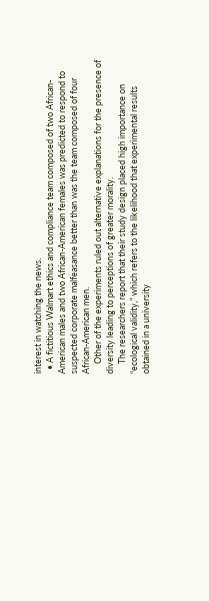interest in watching the news.
  • A fictitious Walmart ethics and compliance team composed of two African-American males and two African-American females was predicted to respond to suspected corporate malfeasance better than was the team composed of four African-American men.
     Other of the experiments ruled out alternative explanations for the presence of diversity leading to perceptions of greater morality.
     The researchers report that their study design placed high importance on “ecological validity,” which refers to the likelihood that experimental results obtained in a university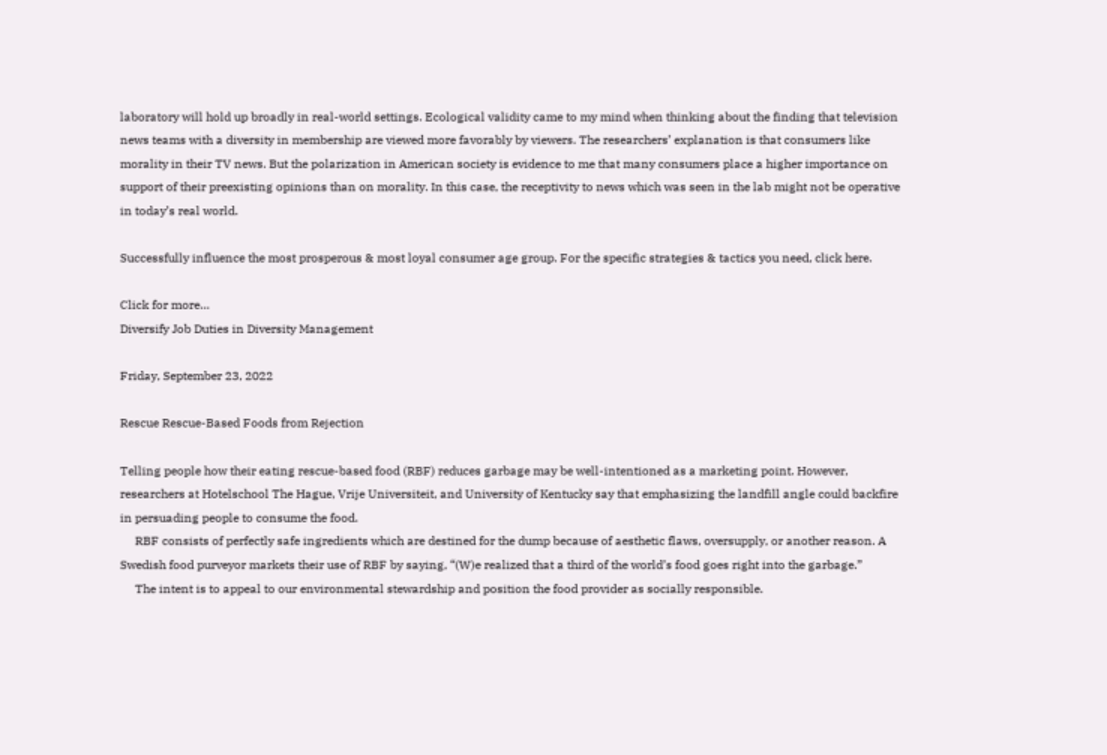laboratory will hold up broadly in real-world settings. Ecological validity came to my mind when thinking about the finding that television news teams with a diversity in membership are viewed more favorably by viewers. The researchers’ explanation is that consumers like morality in their TV news. But the polarization in American society is evidence to me that many consumers place a higher importance on support of their preexisting opinions than on morality. In this case, the receptivity to news which was seen in the lab might not be operative in today’s real world.

Successfully influence the most prosperous & most loyal consumer age group. For the specific strategies & tactics you need, click here.

Click for more…
Diversify Job Duties in Diversity Management

Friday, September 23, 2022

Rescue Rescue-Based Foods from Rejection

Telling people how their eating rescue-based food (RBF) reduces garbage may be well-intentioned as a marketing point. However, researchers at Hotelschool The Hague, Vrije Universiteit, and University of Kentucky say that emphasizing the landfill angle could backfire in persuading people to consume the food.
     RBF consists of perfectly safe ingredients which are destined for the dump because of aesthetic flaws, oversupply, or another reason. A Swedish food purveyor markets their use of RBF by saying, “(W)e realized that a third of the world’s food goes right into the garbage.”
     The intent is to appeal to our environmental stewardship and position the food provider as socially responsible.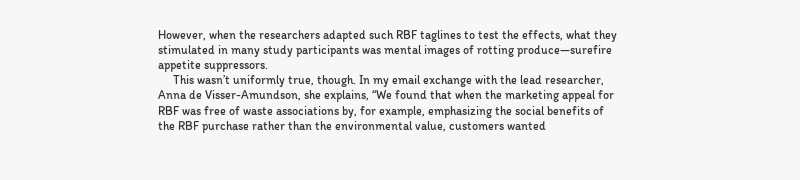However, when the researchers adapted such RBF taglines to test the effects, what they stimulated in many study participants was mental images of rotting produce—surefire appetite suppressors.
     This wasn’t uniformly true, though. In my email exchange with the lead researcher, Anna de Visser-Amundson, she explains, “We found that when the marketing appeal for RBF was free of waste associations by, for example, emphasizing the social benefits of the RBF purchase rather than the environmental value, customers wanted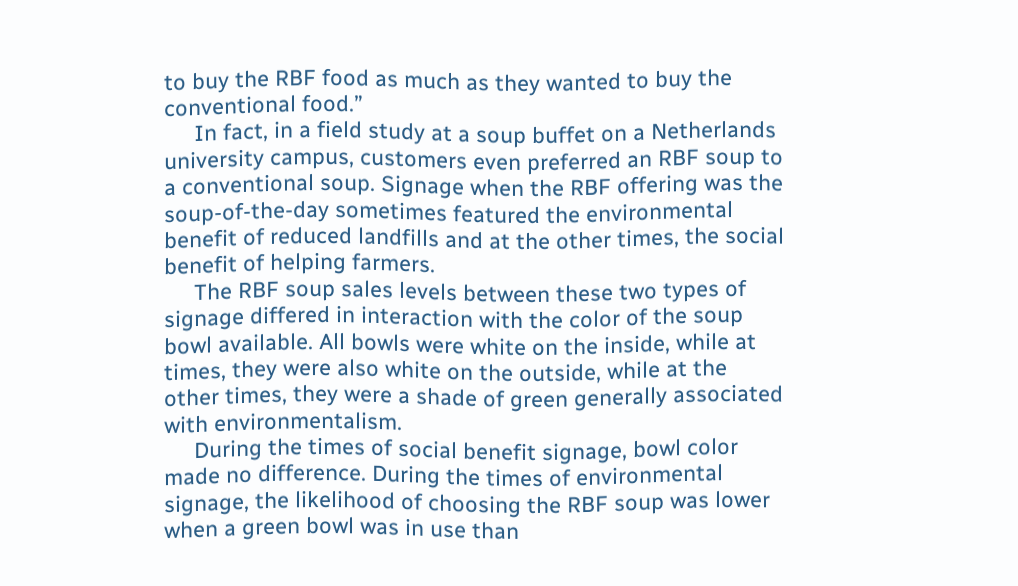to buy the RBF food as much as they wanted to buy the conventional food.”
     In fact, in a field study at a soup buffet on a Netherlands university campus, customers even preferred an RBF soup to a conventional soup. Signage when the RBF offering was the soup-of-the-day sometimes featured the environmental benefit of reduced landfills and at the other times, the social benefit of helping farmers.
     The RBF soup sales levels between these two types of signage differed in interaction with the color of the soup bowl available. All bowls were white on the inside, while at times, they were also white on the outside, while at the other times, they were a shade of green generally associated with environmentalism.
     During the times of social benefit signage, bowl color made no difference. During the times of environmental signage, the likelihood of choosing the RBF soup was lower when a green bowl was in use than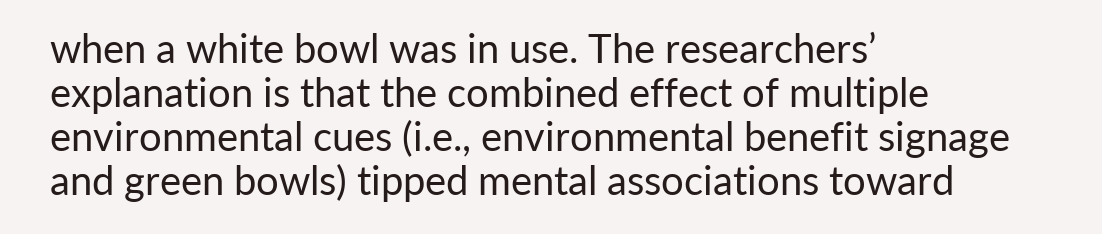when a white bowl was in use. The researchers’ explanation is that the combined effect of multiple environmental cues (i.e., environmental benefit signage and green bowls) tipped mental associations toward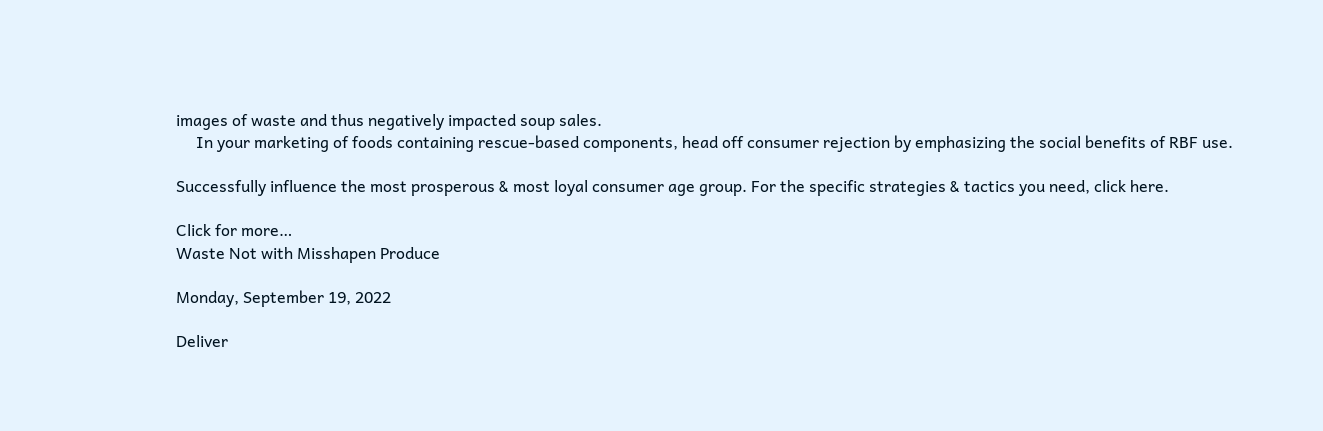images of waste and thus negatively impacted soup sales.
     In your marketing of foods containing rescue-based components, head off consumer rejection by emphasizing the social benefits of RBF use.

Successfully influence the most prosperous & most loyal consumer age group. For the specific strategies & tactics you need, click here.

Click for more…
Waste Not with Misshapen Produce

Monday, September 19, 2022

Deliver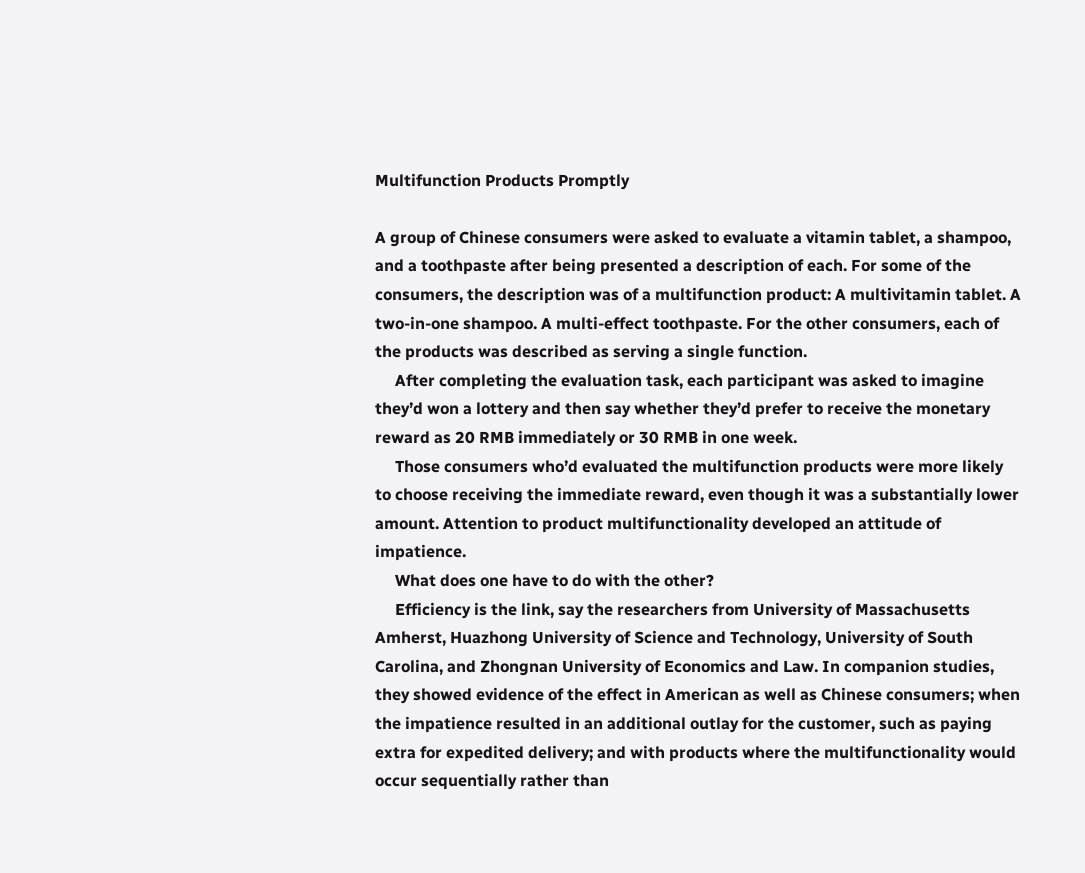Multifunction Products Promptly

A group of Chinese consumers were asked to evaluate a vitamin tablet, a shampoo, and a toothpaste after being presented a description of each. For some of the consumers, the description was of a multifunction product: A multivitamin tablet. A two-in-one shampoo. A multi-effect toothpaste. For the other consumers, each of the products was described as serving a single function.
     After completing the evaluation task, each participant was asked to imagine they’d won a lottery and then say whether they’d prefer to receive the monetary reward as 20 RMB immediately or 30 RMB in one week.
     Those consumers who’d evaluated the multifunction products were more likely to choose receiving the immediate reward, even though it was a substantially lower amount. Attention to product multifunctionality developed an attitude of impatience.
     What does one have to do with the other?
     Efficiency is the link, say the researchers from University of Massachusetts Amherst, Huazhong University of Science and Technology, University of South Carolina, and Zhongnan University of Economics and Law. In companion studies, they showed evidence of the effect in American as well as Chinese consumers; when the impatience resulted in an additional outlay for the customer, such as paying extra for expedited delivery; and with products where the multifunctionality would occur sequentially rather than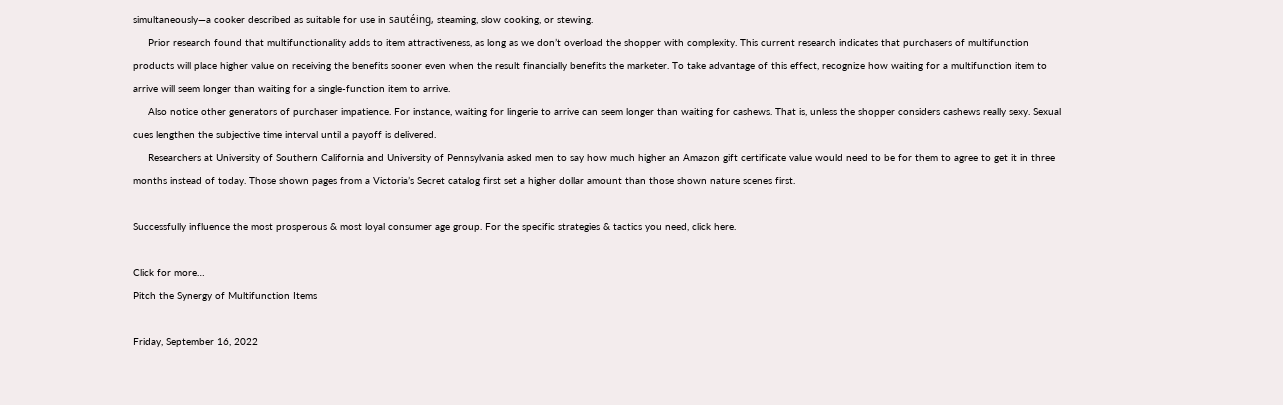simultaneously—a cooker described as suitable for use in sautéing, steaming, slow cooking, or stewing.
     Prior research found that multifunctionality adds to item attractiveness, as long as we don’t overload the shopper with complexity. This current research indicates that purchasers of multifunction products will place higher value on receiving the benefits sooner even when the result financially benefits the marketer. To take advantage of this effect, recognize how waiting for a multifunction item to arrive will seem longer than waiting for a single-function item to arrive.
     Also notice other generators of purchaser impatience. For instance, waiting for lingerie to arrive can seem longer than waiting for cashews. That is, unless the shopper considers cashews really sexy. Sexual cues lengthen the subjective time interval until a payoff is delivered.
     Researchers at University of Southern California and University of Pennsylvania asked men to say how much higher an Amazon gift certificate value would need to be for them to agree to get it in three months instead of today. Those shown pages from a Victoria’s Secret catalog first set a higher dollar amount than those shown nature scenes first.

Successfully influence the most prosperous & most loyal consumer age group. For the specific strategies & tactics you need, click here.

Click for more…
Pitch the Synergy of Multifunction Items

Friday, September 16, 2022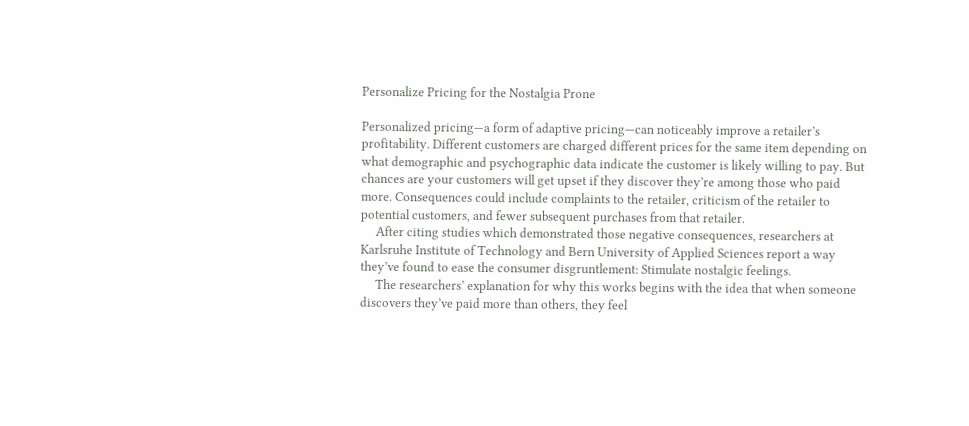Personalize Pricing for the Nostalgia Prone

Personalized pricing—a form of adaptive pricing—can noticeably improve a retailer’s profitability. Different customers are charged different prices for the same item depending on what demographic and psychographic data indicate the customer is likely willing to pay. But chances are your customers will get upset if they discover they’re among those who paid more. Consequences could include complaints to the retailer, criticism of the retailer to potential customers, and fewer subsequent purchases from that retailer.
     After citing studies which demonstrated those negative consequences, researchers at Karlsruhe Institute of Technology and Bern University of Applied Sciences report a way they’ve found to ease the consumer disgruntlement: Stimulate nostalgic feelings.
     The researchers’ explanation for why this works begins with the idea that when someone discovers they’ve paid more than others, they feel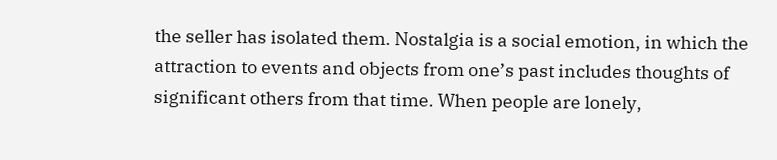the seller has isolated them. Nostalgia is a social emotion, in which the attraction to events and objects from one’s past includes thoughts of significant others from that time. When people are lonely,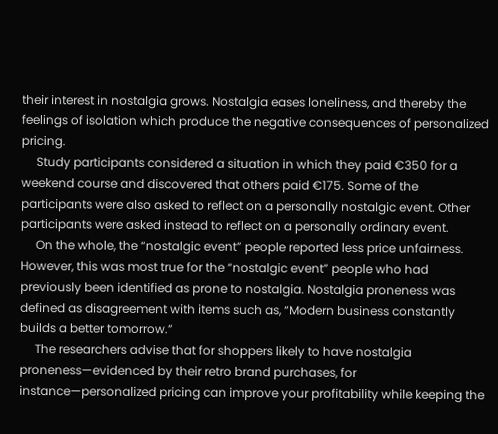their interest in nostalgia grows. Nostalgia eases loneliness, and thereby the feelings of isolation which produce the negative consequences of personalized pricing.
     Study participants considered a situation in which they paid €350 for a weekend course and discovered that others paid €175. Some of the participants were also asked to reflect on a personally nostalgic event. Other participants were asked instead to reflect on a personally ordinary event.
     On the whole, the “nostalgic event” people reported less price unfairness. However, this was most true for the “nostalgic event” people who had previously been identified as prone to nostalgia. Nostalgia proneness was defined as disagreement with items such as, “Modern business constantly builds a better tomorrow.”
     The researchers advise that for shoppers likely to have nostalgia proneness—evidenced by their retro brand purchases, for instance—personalized pricing can improve your profitability while keeping the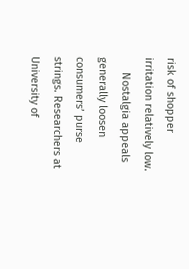risk of shopper irritation relatively low.
     Nostalgia appeals generally loosen consumers’ purse strings. Researchers at University of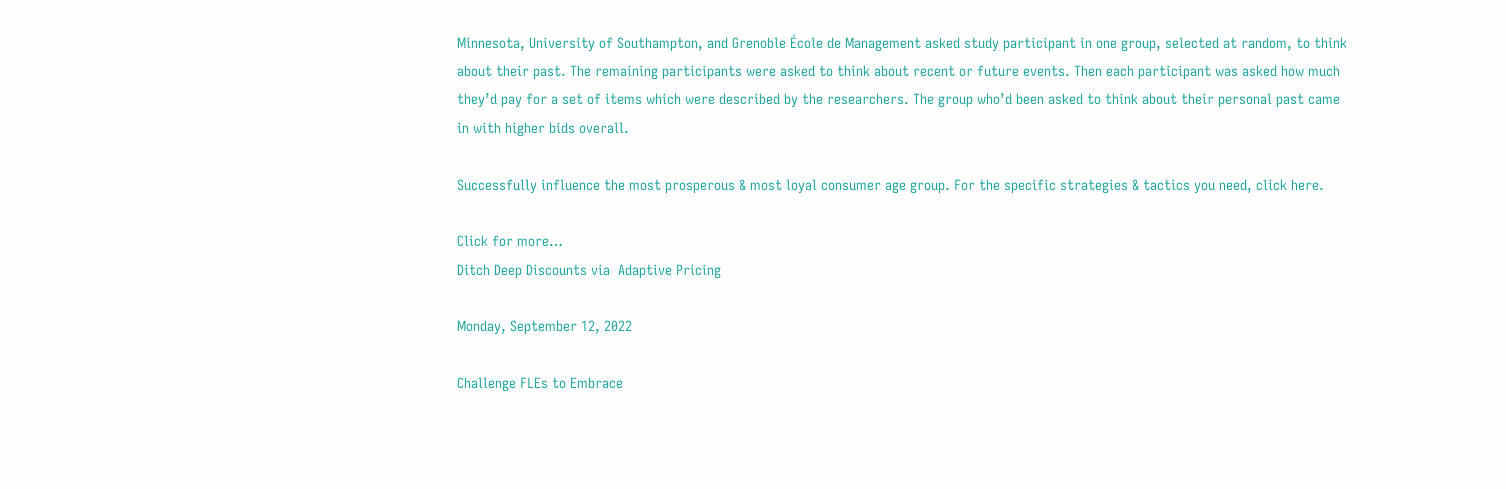Minnesota, University of Southampton, and Grenoble École de Management asked study participant in one group, selected at random, to think about their past. The remaining participants were asked to think about recent or future events. Then each participant was asked how much they’d pay for a set of items which were described by the researchers. The group who’d been asked to think about their personal past came in with higher bids overall.

Successfully influence the most prosperous & most loyal consumer age group. For the specific strategies & tactics you need, click here.

Click for more…
Ditch Deep Discounts via  Adaptive Pricing

Monday, September 12, 2022

Challenge FLEs to Embrace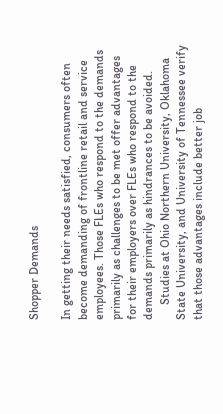Shopper Demands

In getting their needs satisfied, consumers often become demanding of frontline retail and service employees. Those FLEs who respond to the demands primarily as challenges to be met offer advantages for their employers over FLEs who respond to the demands primarily as hindrances to be avoided.
     Studies at Ohio Northern University, Oklahoma State University, and University of Tennessee verify that those advantages include better job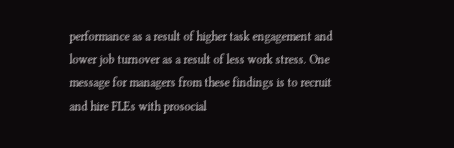performance as a result of higher task engagement and lower job turnover as a result of less work stress. One message for managers from these findings is to recruit and hire FLEs with prosocial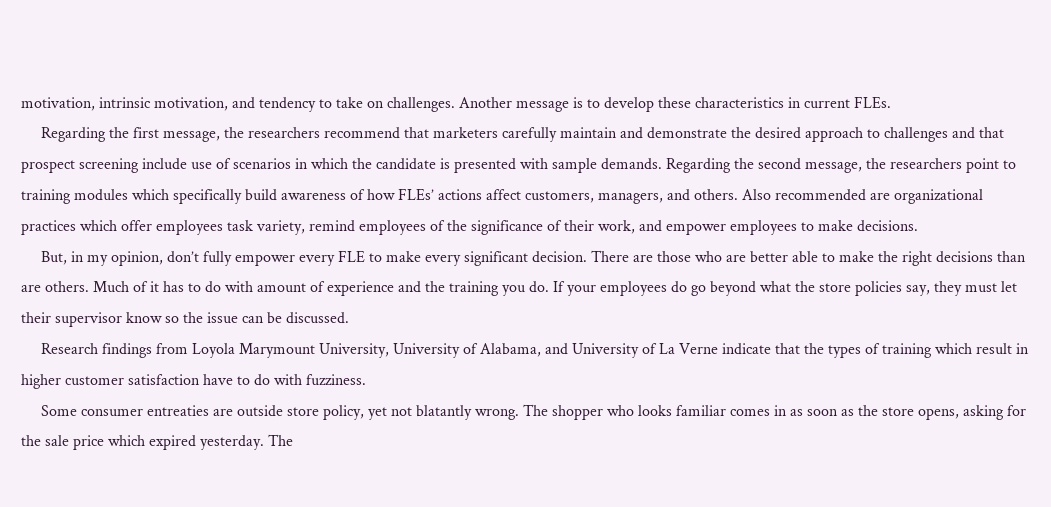motivation, intrinsic motivation, and tendency to take on challenges. Another message is to develop these characteristics in current FLEs.
     Regarding the first message, the researchers recommend that marketers carefully maintain and demonstrate the desired approach to challenges and that prospect screening include use of scenarios in which the candidate is presented with sample demands. Regarding the second message, the researchers point to training modules which specifically build awareness of how FLEs’ actions affect customers, managers, and others. Also recommended are organizational practices which offer employees task variety, remind employees of the significance of their work, and empower employees to make decisions.
     But, in my opinion, don’t fully empower every FLE to make every significant decision. There are those who are better able to make the right decisions than are others. Much of it has to do with amount of experience and the training you do. If your employees do go beyond what the store policies say, they must let their supervisor know so the issue can be discussed.
     Research findings from Loyola Marymount University, University of Alabama, and University of La Verne indicate that the types of training which result in higher customer satisfaction have to do with fuzziness.
     Some consumer entreaties are outside store policy, yet not blatantly wrong. The shopper who looks familiar comes in as soon as the store opens, asking for the sale price which expired yesterday. The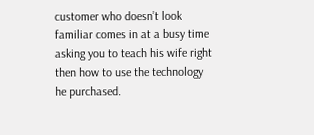customer who doesn’t look familiar comes in at a busy time asking you to teach his wife right then how to use the technology he purchased.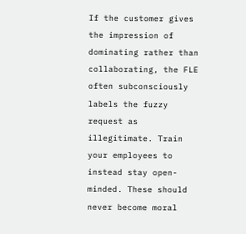If the customer gives the impression of dominating rather than collaborating, the FLE often subconsciously labels the fuzzy request as illegitimate. Train your employees to instead stay open-minded. These should never become moral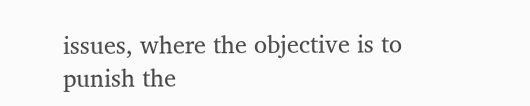issues, where the objective is to punish the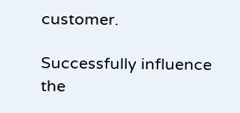customer.

Successfully influence the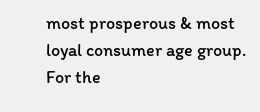most prosperous & most loyal consumer age group. For the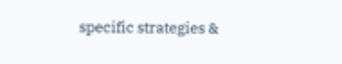specific strategies &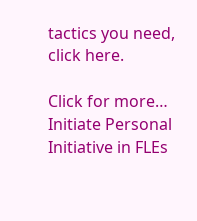tactics you need, click here.

Click for more…
Initiate Personal Initiative in FLEs